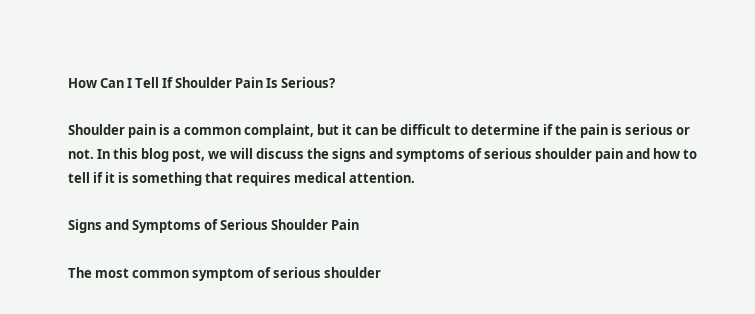How Can I Tell If Shoulder Pain Is Serious?

Shoulder pain is a common complaint, but it can be difficult to determine if the pain is serious or not. In this blog post, we will discuss the signs and symptoms of serious shoulder pain and how to tell if it is something that requires medical attention.

Signs and Symptoms of Serious Shoulder Pain

The most common symptom of serious shoulder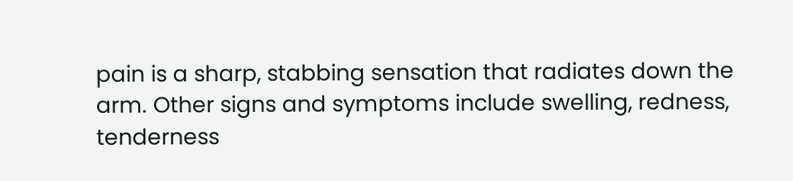pain is a sharp, stabbing sensation that radiates down the arm. Other signs and symptoms include swelling, redness, tenderness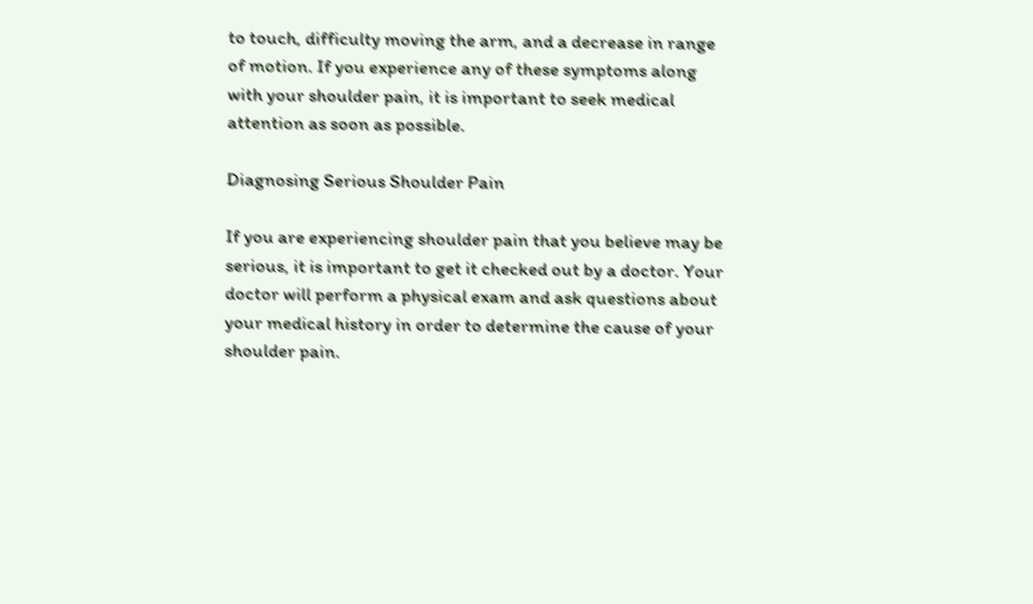to touch, difficulty moving the arm, and a decrease in range of motion. If you experience any of these symptoms along with your shoulder pain, it is important to seek medical attention as soon as possible.

Diagnosing Serious Shoulder Pain

If you are experiencing shoulder pain that you believe may be serious, it is important to get it checked out by a doctor. Your doctor will perform a physical exam and ask questions about your medical history in order to determine the cause of your shoulder pain.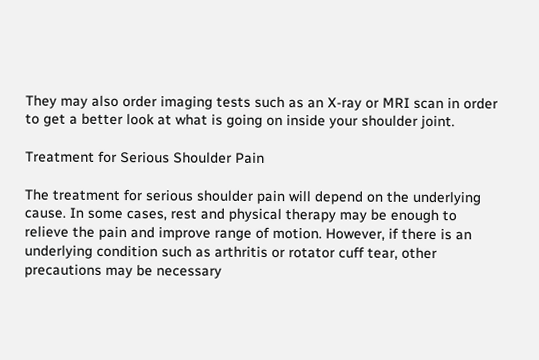They may also order imaging tests such as an X-ray or MRI scan in order to get a better look at what is going on inside your shoulder joint.

Treatment for Serious Shoulder Pain

The treatment for serious shoulder pain will depend on the underlying cause. In some cases, rest and physical therapy may be enough to relieve the pain and improve range of motion. However, if there is an underlying condition such as arthritis or rotator cuff tear, other precautions may be necessary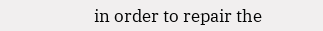in order to repair the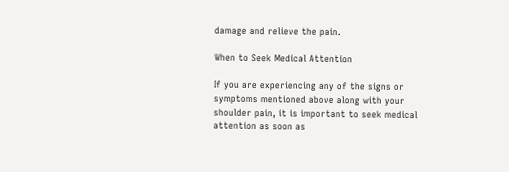damage and relieve the pain.

When to Seek Medical Attention

If you are experiencing any of the signs or symptoms mentioned above along with your shoulder pain, it is important to seek medical attention as soon as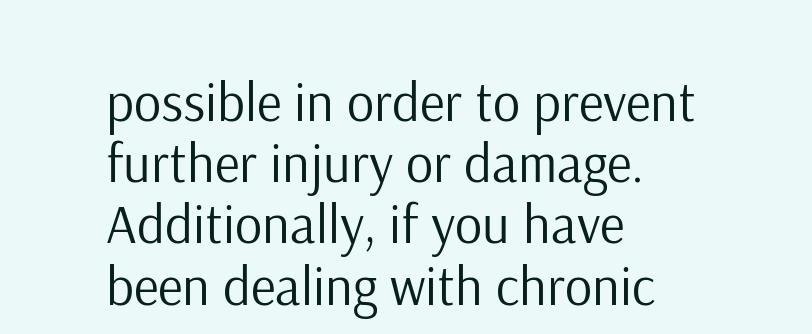possible in order to prevent further injury or damage. Additionally, if you have been dealing with chronic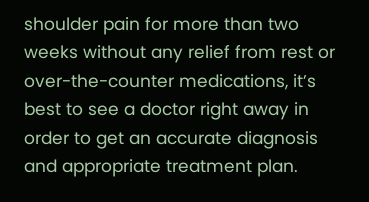shoulder pain for more than two weeks without any relief from rest or over-the-counter medications, it’s best to see a doctor right away in order to get an accurate diagnosis and appropriate treatment plan.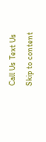Call Us Text Us
Skip to content